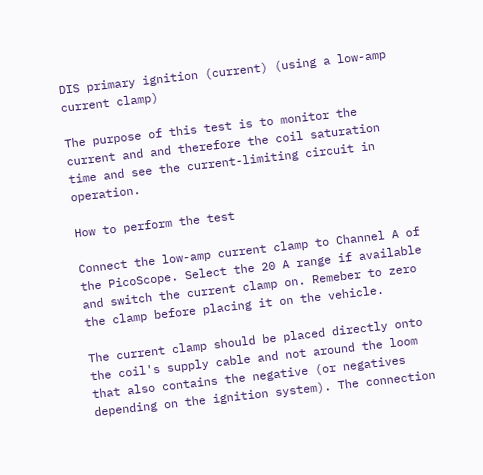DIS primary ignition (current) (using a low-amp current clamp)

The purpose of this test is to monitor the current and and therefore the coil saturation time and see the current-limiting circuit in operation.

How to perform the test

Connect the low-amp current clamp to Channel A of the PicoScope. Select the 20 A range if available and switch the current clamp on. Remeber to zero the clamp before placing it on the vehicle.

The current clamp should be placed directly onto the coil's supply cable and not around the loom that also contains the negative (or negatives depending on the ignition system). The connection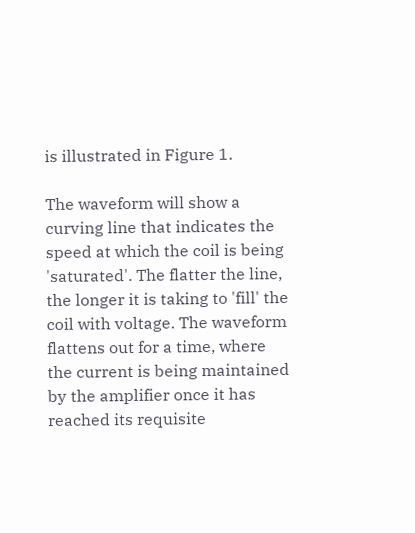is illustrated in Figure 1.

The waveform will show a curving line that indicates the speed at which the coil is being 'saturated'. The flatter the line, the longer it is taking to 'fill' the coil with voltage. The waveform flattens out for a time, where the current is being maintained by the amplifier once it has reached its requisite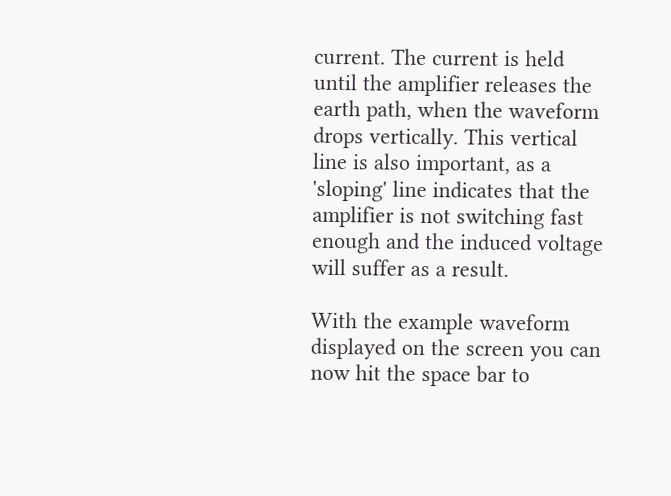current. The current is held until the amplifier releases the earth path, when the waveform drops vertically. This vertical line is also important, as a 'sloping' line indicates that the amplifier is not switching fast enough and the induced voltage will suffer as a result.

With the example waveform displayed on the screen you can now hit the space bar to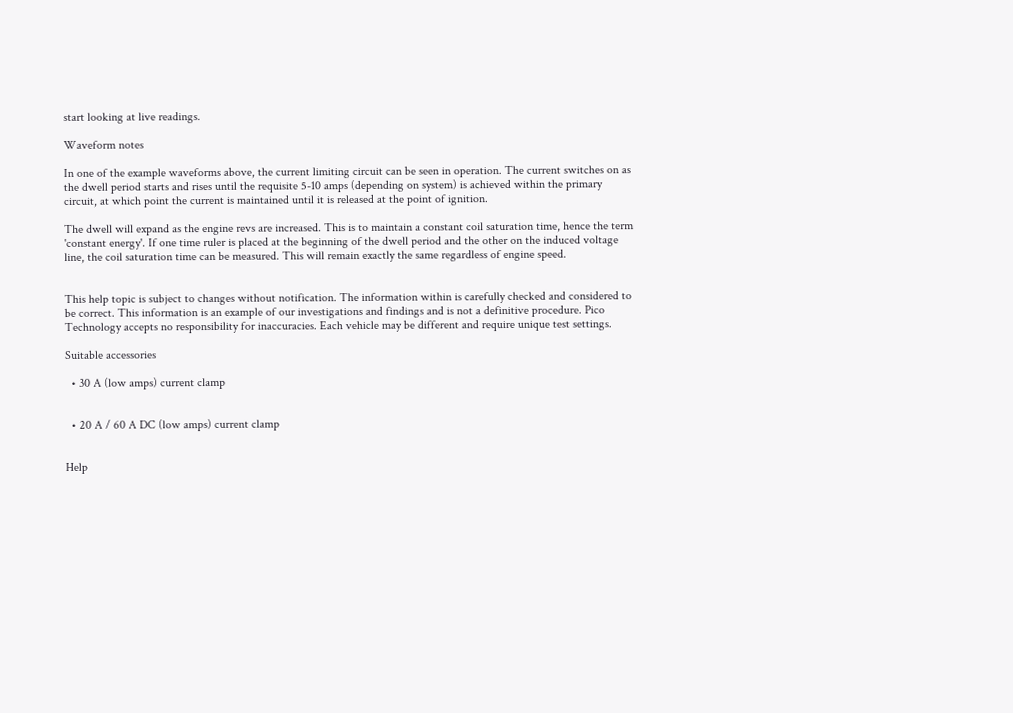start looking at live readings.

Waveform notes

In one of the example waveforms above, the current limiting circuit can be seen in operation. The current switches on as the dwell period starts and rises until the requisite 5-10 amps (depending on system) is achieved within the primary circuit, at which point the current is maintained until it is released at the point of ignition.

The dwell will expand as the engine revs are increased. This is to maintain a constant coil saturation time, hence the term 'constant energy'. If one time ruler is placed at the beginning of the dwell period and the other on the induced voltage line, the coil saturation time can be measured. This will remain exactly the same regardless of engine speed.


This help topic is subject to changes without notification. The information within is carefully checked and considered to be correct. This information is an example of our investigations and findings and is not a definitive procedure. Pico Technology accepts no responsibility for inaccuracies. Each vehicle may be different and require unique test settings.

Suitable accessories

  • 30 A (low amps) current clamp


  • 20 A / 60 A DC (low amps) current clamp


Help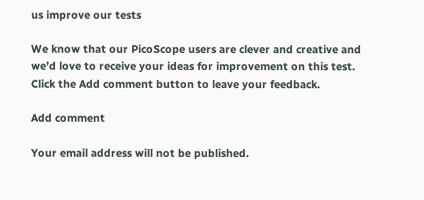us improve our tests

We know that our PicoScope users are clever and creative and we’d love to receive your ideas for improvement on this test. Click the Add comment button to leave your feedback.

Add comment

Your email address will not be published.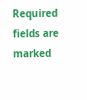Required fields are marked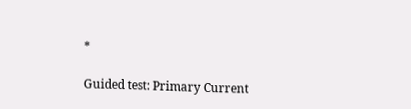*

Guided test: Primary Current